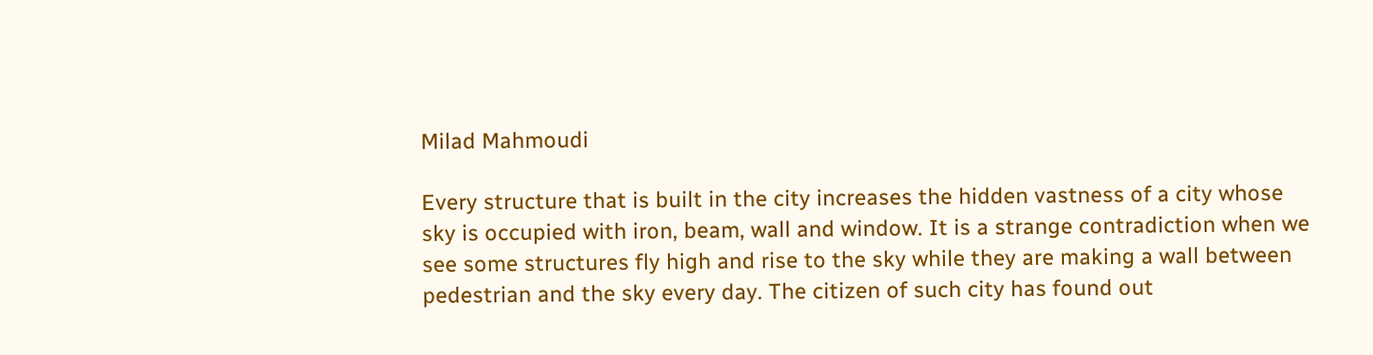Milad Mahmoudi

Every structure that is built in the city increases the hidden vastness of a city whose sky is occupied with iron, beam, wall and window. It is a strange contradiction when we see some structures fly high and rise to the sky while they are making a wall between pedestrian and the sky every day. The citizen of such city has found out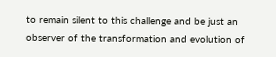to remain silent to this challenge and be just an observer of the transformation and evolution of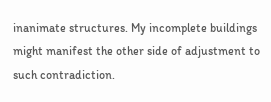inanimate structures. My incomplete buildings might manifest the other side of adjustment to such contradiction.